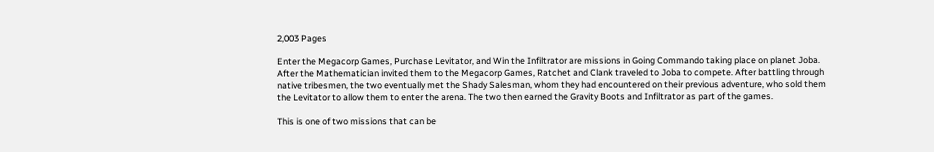2,003 Pages

Enter the Megacorp Games, Purchase Levitator, and Win the Infiltrator are missions in Going Commando taking place on planet Joba. After the Mathematician invited them to the Megacorp Games, Ratchet and Clank traveled to Joba to compete. After battling through native tribesmen, the two eventually met the Shady Salesman, whom they had encountered on their previous adventure, who sold them the Levitator to allow them to enter the arena. The two then earned the Gravity Boots and Infiltrator as part of the games.

This is one of two missions that can be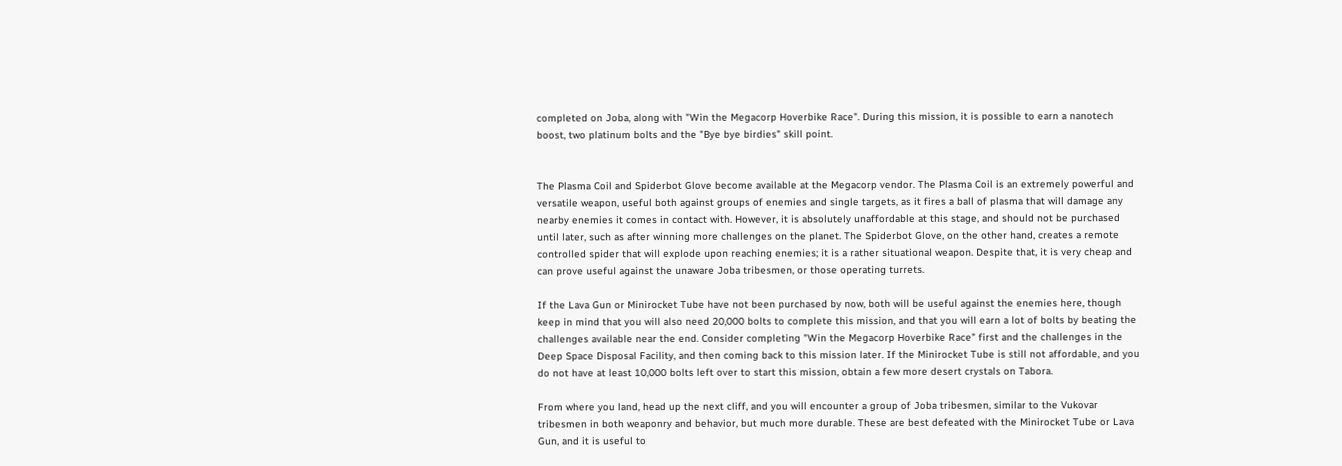completed on Joba, along with "Win the Megacorp Hoverbike Race". During this mission, it is possible to earn a nanotech boost, two platinum bolts and the "Bye bye birdies" skill point.


The Plasma Coil and Spiderbot Glove become available at the Megacorp vendor. The Plasma Coil is an extremely powerful and versatile weapon, useful both against groups of enemies and single targets, as it fires a ball of plasma that will damage any nearby enemies it comes in contact with. However, it is absolutely unaffordable at this stage, and should not be purchased until later, such as after winning more challenges on the planet. The Spiderbot Glove, on the other hand, creates a remote controlled spider that will explode upon reaching enemies; it is a rather situational weapon. Despite that, it is very cheap and can prove useful against the unaware Joba tribesmen, or those operating turrets.

If the Lava Gun or Minirocket Tube have not been purchased by now, both will be useful against the enemies here, though keep in mind that you will also need 20,000 bolts to complete this mission, and that you will earn a lot of bolts by beating the challenges available near the end. Consider completing "Win the Megacorp Hoverbike Race" first and the challenges in the Deep Space Disposal Facility, and then coming back to this mission later. If the Minirocket Tube is still not affordable, and you do not have at least 10,000 bolts left over to start this mission, obtain a few more desert crystals on Tabora.

From where you land, head up the next cliff, and you will encounter a group of Joba tribesmen, similar to the Vukovar tribesmen in both weaponry and behavior, but much more durable. These are best defeated with the Minirocket Tube or Lava Gun, and it is useful to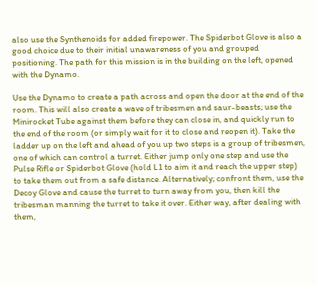also use the Synthenoids for added firepower. The Spiderbot Glove is also a good choice due to their initial unawareness of you and grouped positioning. The path for this mission is in the building on the left, opened with the Dynamo.

Use the Dynamo to create a path across and open the door at the end of the room. This will also create a wave of tribesmen and saur-beasts; use the Minirocket Tube against them before they can close in, and quickly run to the end of the room (or simply wait for it to close and reopen it). Take the ladder up on the left and ahead of you up two steps is a group of tribesmen, one of which can control a turret. Either jump only one step and use the Pulse Rifle or Spiderbot Glove (hold L1 to aim it and reach the upper step) to take them out from a safe distance. Alternatively; confront them, use the Decoy Glove and cause the turret to turn away from you, then kill the tribesman manning the turret to take it over. Either way, after dealing with them,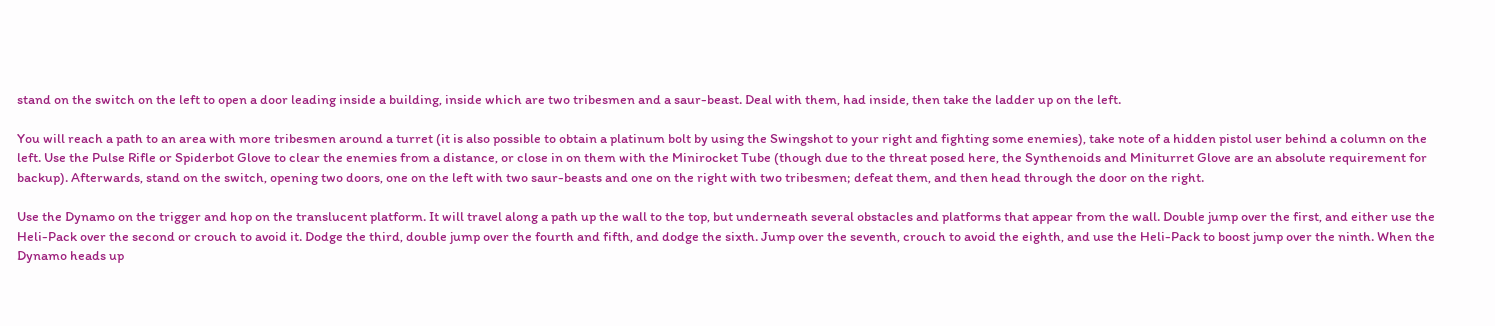stand on the switch on the left to open a door leading inside a building, inside which are two tribesmen and a saur-beast. Deal with them, had inside, then take the ladder up on the left.

You will reach a path to an area with more tribesmen around a turret (it is also possible to obtain a platinum bolt by using the Swingshot to your right and fighting some enemies), take note of a hidden pistol user behind a column on the left. Use the Pulse Rifle or Spiderbot Glove to clear the enemies from a distance, or close in on them with the Minirocket Tube (though due to the threat posed here, the Synthenoids and Miniturret Glove are an absolute requirement for backup). Afterwards, stand on the switch, opening two doors, one on the left with two saur-beasts and one on the right with two tribesmen; defeat them, and then head through the door on the right.

Use the Dynamo on the trigger and hop on the translucent platform. It will travel along a path up the wall to the top, but underneath several obstacles and platforms that appear from the wall. Double jump over the first, and either use the Heli-Pack over the second or crouch to avoid it. Dodge the third, double jump over the fourth and fifth, and dodge the sixth. Jump over the seventh, crouch to avoid the eighth, and use the Heli-Pack to boost jump over the ninth. When the Dynamo heads up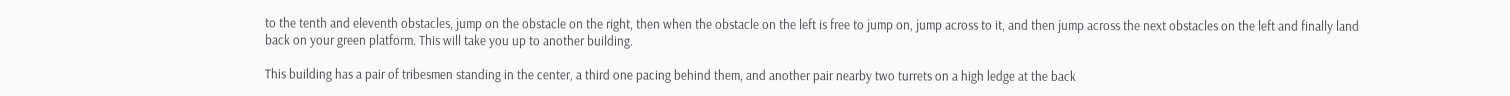to the tenth and eleventh obstacles, jump on the obstacle on the right, then when the obstacle on the left is free to jump on, jump across to it, and then jump across the next obstacles on the left and finally land back on your green platform. This will take you up to another building.

This building has a pair of tribesmen standing in the center, a third one pacing behind them, and another pair nearby two turrets on a high ledge at the back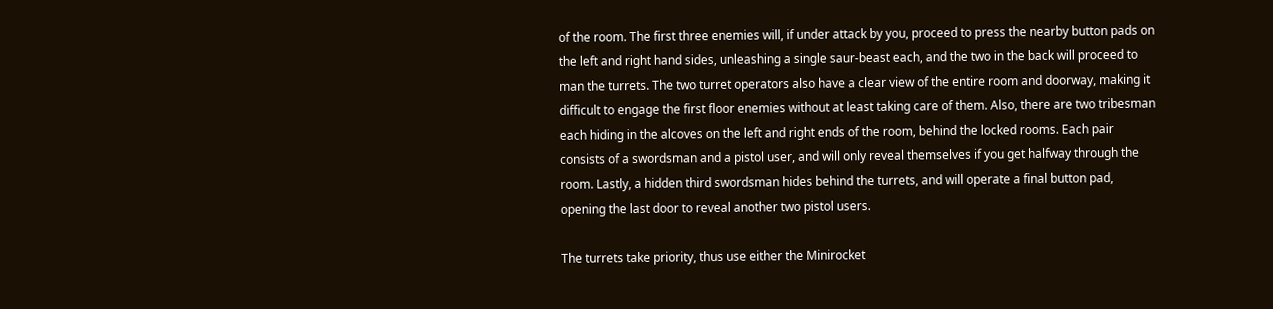of the room. The first three enemies will, if under attack by you, proceed to press the nearby button pads on the left and right hand sides, unleashing a single saur-beast each, and the two in the back will proceed to man the turrets. The two turret operators also have a clear view of the entire room and doorway, making it difficult to engage the first floor enemies without at least taking care of them. Also, there are two tribesman each hiding in the alcoves on the left and right ends of the room, behind the locked rooms. Each pair consists of a swordsman and a pistol user, and will only reveal themselves if you get halfway through the room. Lastly, a hidden third swordsman hides behind the turrets, and will operate a final button pad, opening the last door to reveal another two pistol users.

The turrets take priority, thus use either the Minirocket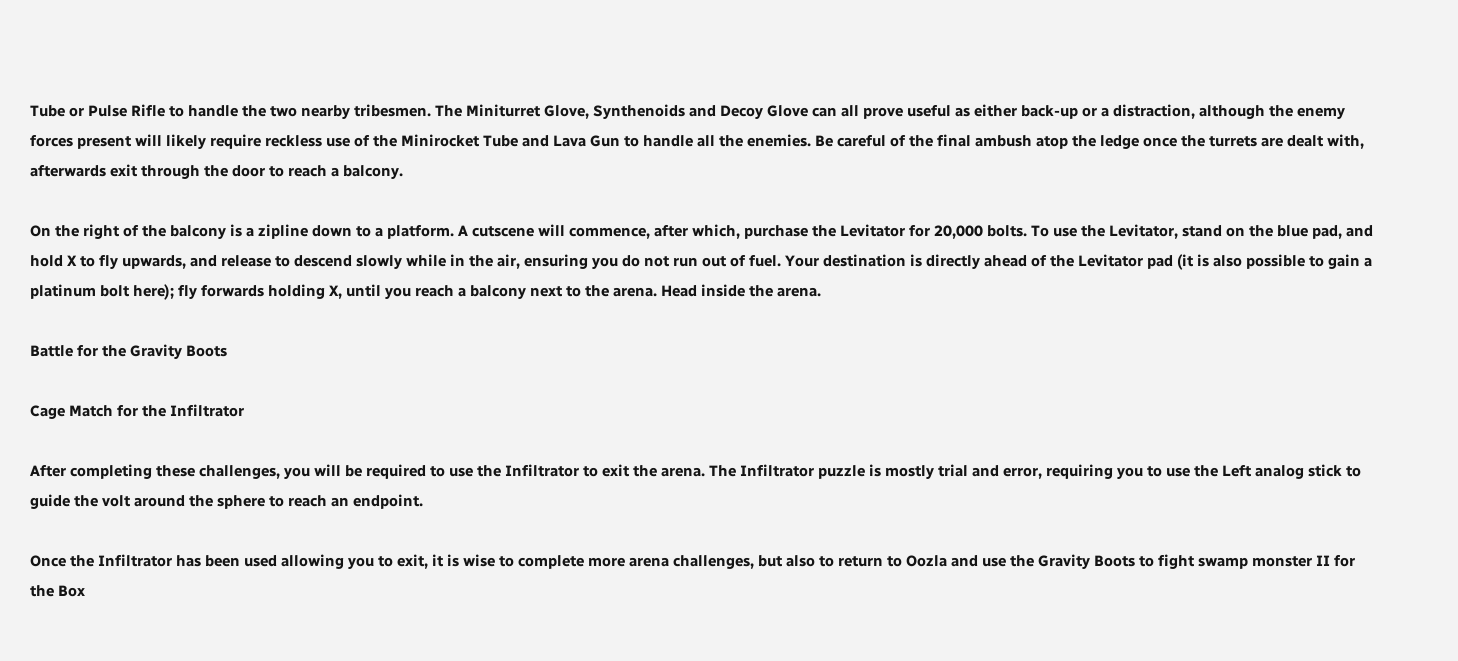Tube or Pulse Rifle to handle the two nearby tribesmen. The Miniturret Glove, Synthenoids and Decoy Glove can all prove useful as either back-up or a distraction, although the enemy forces present will likely require reckless use of the Minirocket Tube and Lava Gun to handle all the enemies. Be careful of the final ambush atop the ledge once the turrets are dealt with, afterwards exit through the door to reach a balcony.

On the right of the balcony is a zipline down to a platform. A cutscene will commence, after which, purchase the Levitator for 20,000 bolts. To use the Levitator, stand on the blue pad, and hold X to fly upwards, and release to descend slowly while in the air, ensuring you do not run out of fuel. Your destination is directly ahead of the Levitator pad (it is also possible to gain a platinum bolt here); fly forwards holding X, until you reach a balcony next to the arena. Head inside the arena.

Battle for the Gravity Boots

Cage Match for the Infiltrator

After completing these challenges, you will be required to use the Infiltrator to exit the arena. The Infiltrator puzzle is mostly trial and error, requiring you to use the Left analog stick to guide the volt around the sphere to reach an endpoint.

Once the Infiltrator has been used allowing you to exit, it is wise to complete more arena challenges, but also to return to Oozla and use the Gravity Boots to fight swamp monster II for the Box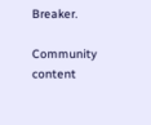Breaker.

Community content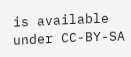is available under CC-BY-SA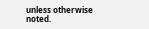unless otherwise noted.